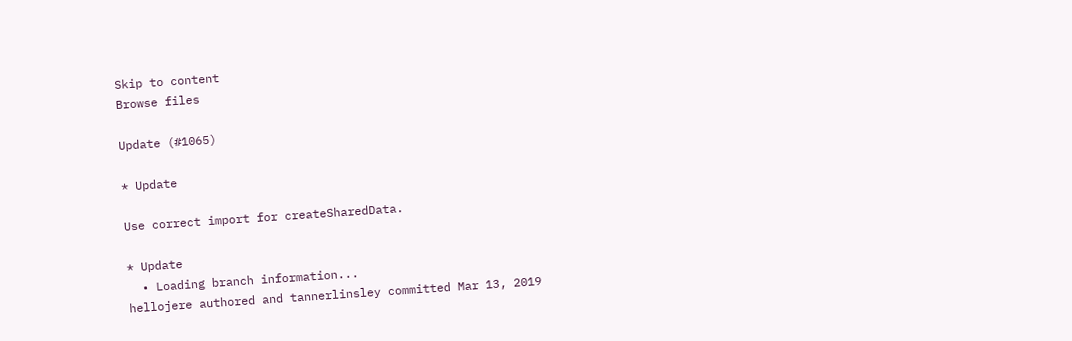Skip to content
Browse files

Update (#1065)

* Update

Use correct import for createSharedData.

* Update
  • Loading branch information...
hellojere authored and tannerlinsley committed Mar 13, 2019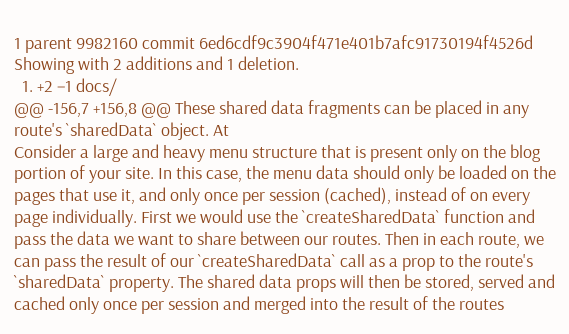1 parent 9982160 commit 6ed6cdf9c3904f471e401b7afc91730194f4526d
Showing with 2 additions and 1 deletion.
  1. +2 −1 docs/
@@ -156,7 +156,8 @@ These shared data fragments can be placed in any route's `sharedData` object. At
Consider a large and heavy menu structure that is present only on the blog portion of your site. In this case, the menu data should only be loaded on the pages that use it, and only once per session (cached), instead of on every page individually. First we would use the `createSharedData` function and pass the data we want to share between our routes. Then in each route, we can pass the result of our `createSharedData` call as a prop to the route's `sharedData` property. The shared data props will then be stored, served and cached only once per session and merged into the result of the routes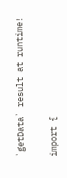`getData` result at runtime!

import {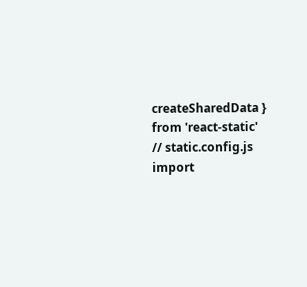createSharedData } from 'react-static'
// static.config.js
import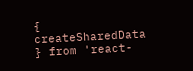{ createSharedData } from 'react-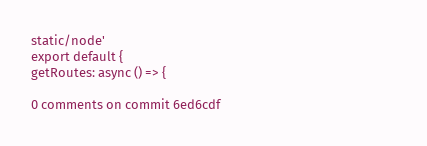static/node'
export default {
getRoutes: async () => {

0 comments on commit 6ed6cdf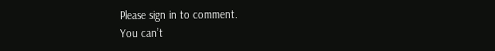Please sign in to comment.
You can’t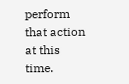perform that action at this time.